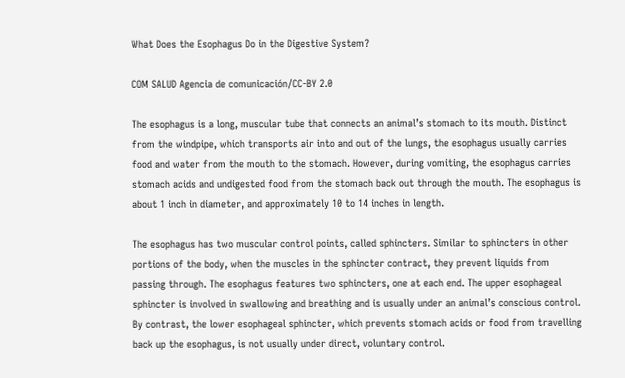What Does the Esophagus Do in the Digestive System?

COM SALUD Agencia de comunicación/CC-BY 2.0

The esophagus is a long, muscular tube that connects an animal’s stomach to its mouth. Distinct from the windpipe, which transports air into and out of the lungs, the esophagus usually carries food and water from the mouth to the stomach. However, during vomiting, the esophagus carries stomach acids and undigested food from the stomach back out through the mouth. The esophagus is about 1 inch in diameter, and approximately 10 to 14 inches in length.

The esophagus has two muscular control points, called sphincters. Similar to sphincters in other portions of the body, when the muscles in the sphincter contract, they prevent liquids from passing through. The esophagus features two sphincters, one at each end. The upper esophageal sphincter is involved in swallowing and breathing and is usually under an animal’s conscious control. By contrast, the lower esophageal sphincter, which prevents stomach acids or food from travelling back up the esophagus, is not usually under direct, voluntary control.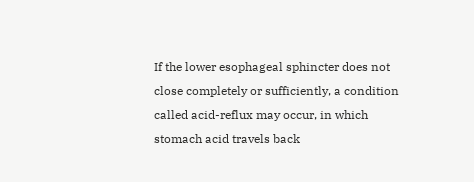If the lower esophageal sphincter does not close completely or sufficiently, a condition called acid-reflux may occur, in which stomach acid travels back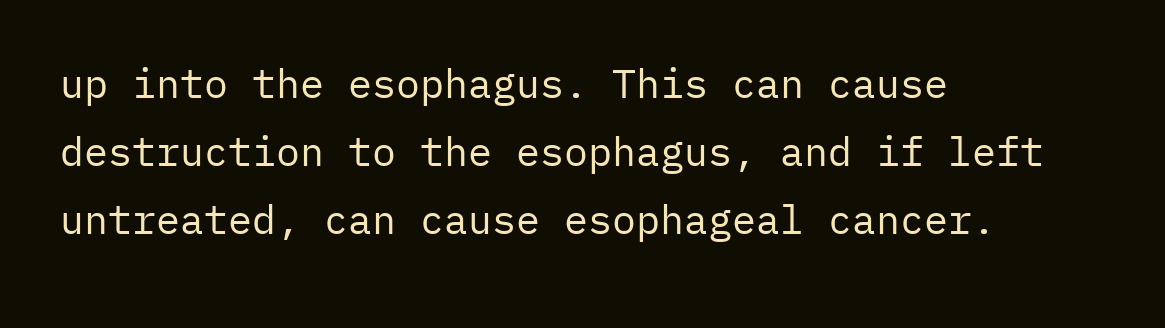up into the esophagus. This can cause destruction to the esophagus, and if left untreated, can cause esophageal cancer.